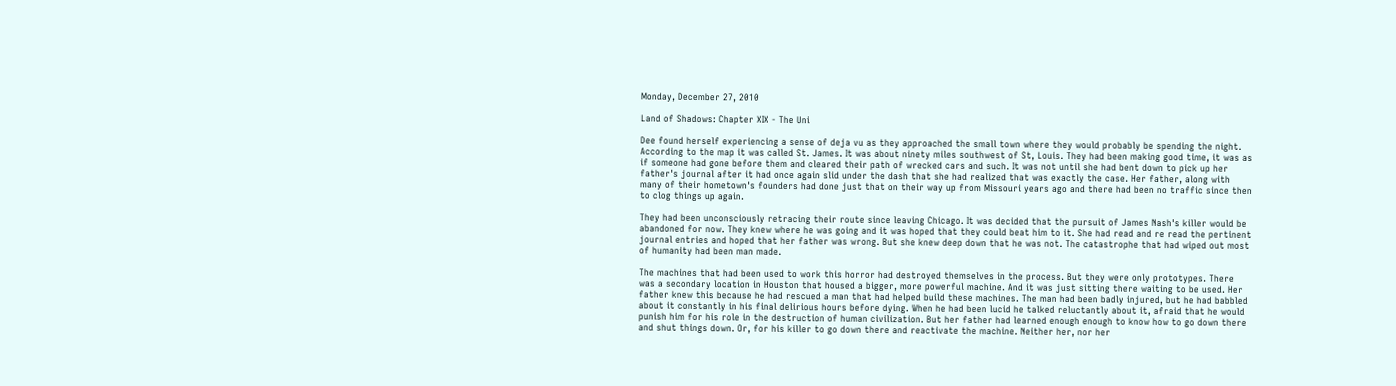Monday, December 27, 2010

Land of Shadows: Chapter XIX - The Uni

Dee found herself experiencing a sense of deja vu as they approached the small town where they would probably be spending the night. According to the map it was called St. James. It was about ninety miles southwest of St, Louis. They had been making good time, it was as if someone had gone before them and cleared their path of wrecked cars and such. It was not until she had bent down to pick up her father's journal after it had once again slid under the dash that she had realized that was exactly the case. Her father, along with many of their hometown's founders had done just that on their way up from Missouri years ago and there had been no traffic since then to clog things up again.

They had been unconsciously retracing their route since leaving Chicago. It was decided that the pursuit of James Nash's killer would be abandoned for now. They knew where he was going and it was hoped that they could beat him to it. She had read and re read the pertinent journal entries and hoped that her father was wrong. But she knew deep down that he was not. The catastrophe that had wiped out most of humanity had been man made.

The machines that had been used to work this horror had destroyed themselves in the process. But they were only prototypes. There was a secondary location in Houston that housed a bigger, more powerful machine. And it was just sitting there waiting to be used. Her father knew this because he had rescued a man that had helped build these machines. The man had been badly injured, but he had babbled about it constantly in his final delirious hours before dying. When he had been lucid he talked reluctantly about it, afraid that he would punish him for his role in the destruction of human civilization. But her father had learned enough enough to know how to go down there and shut things down. Or, for his killer to go down there and reactivate the machine. Neither her, nor her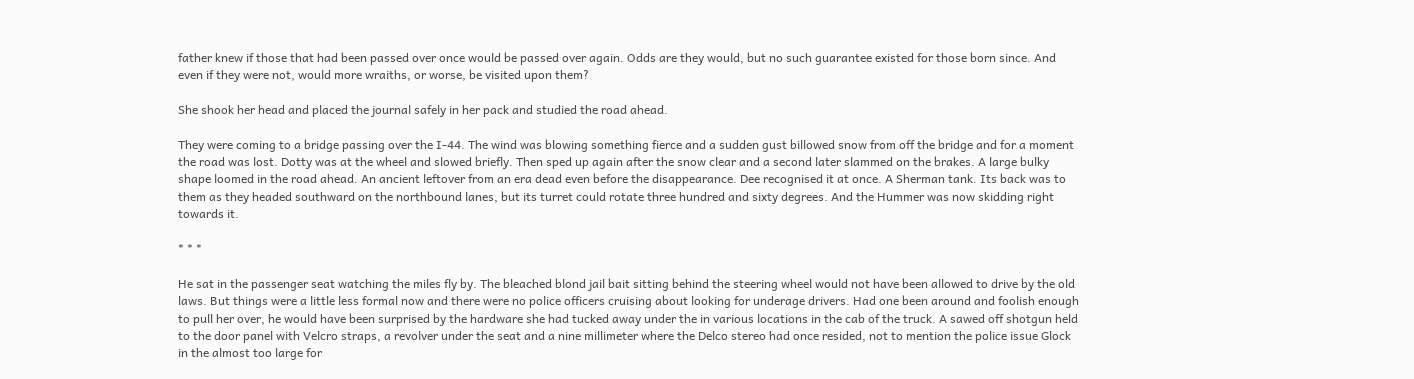father knew if those that had been passed over once would be passed over again. Odds are they would, but no such guarantee existed for those born since. And even if they were not, would more wraiths, or worse, be visited upon them?

She shook her head and placed the journal safely in her pack and studied the road ahead.

They were coming to a bridge passing over the I-44. The wind was blowing something fierce and a sudden gust billowed snow from off the bridge and for a moment the road was lost. Dotty was at the wheel and slowed briefly. Then sped up again after the snow clear and a second later slammed on the brakes. A large bulky shape loomed in the road ahead. An ancient leftover from an era dead even before the disappearance. Dee recognised it at once. A Sherman tank. Its back was to them as they headed southward on the northbound lanes, but its turret could rotate three hundred and sixty degrees. And the Hummer was now skidding right towards it.

* * *

He sat in the passenger seat watching the miles fly by. The bleached blond jail bait sitting behind the steering wheel would not have been allowed to drive by the old laws. But things were a little less formal now and there were no police officers cruising about looking for underage drivers. Had one been around and foolish enough to pull her over, he would have been surprised by the hardware she had tucked away under the in various locations in the cab of the truck. A sawed off shotgun held to the door panel with Velcro straps, a revolver under the seat and a nine millimeter where the Delco stereo had once resided, not to mention the police issue Glock in the almost too large for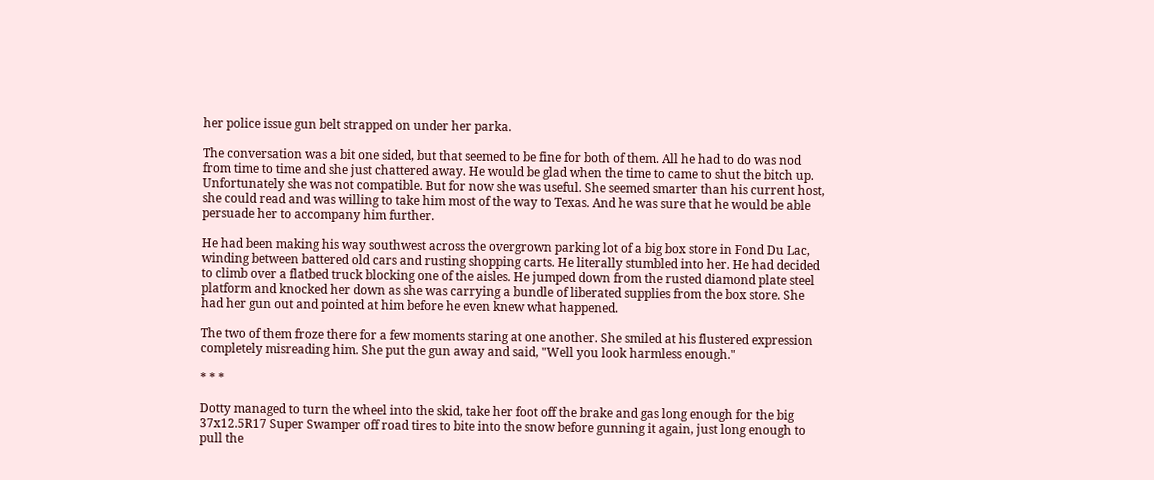her police issue gun belt strapped on under her parka.

The conversation was a bit one sided, but that seemed to be fine for both of them. All he had to do was nod from time to time and she just chattered away. He would be glad when the time to came to shut the bitch up. Unfortunately she was not compatible. But for now she was useful. She seemed smarter than his current host, she could read and was willing to take him most of the way to Texas. And he was sure that he would be able persuade her to accompany him further.

He had been making his way southwest across the overgrown parking lot of a big box store in Fond Du Lac, winding between battered old cars and rusting shopping carts. He literally stumbled into her. He had decided to climb over a flatbed truck blocking one of the aisles. He jumped down from the rusted diamond plate steel platform and knocked her down as she was carrying a bundle of liberated supplies from the box store. She had her gun out and pointed at him before he even knew what happened.

The two of them froze there for a few moments staring at one another. She smiled at his flustered expression completely misreading him. She put the gun away and said, "Well you look harmless enough."

* * *

Dotty managed to turn the wheel into the skid, take her foot off the brake and gas long enough for the big 37x12.5R17 Super Swamper off road tires to bite into the snow before gunning it again, just long enough to pull the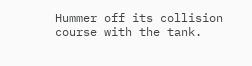Hummer off its collision course with the tank.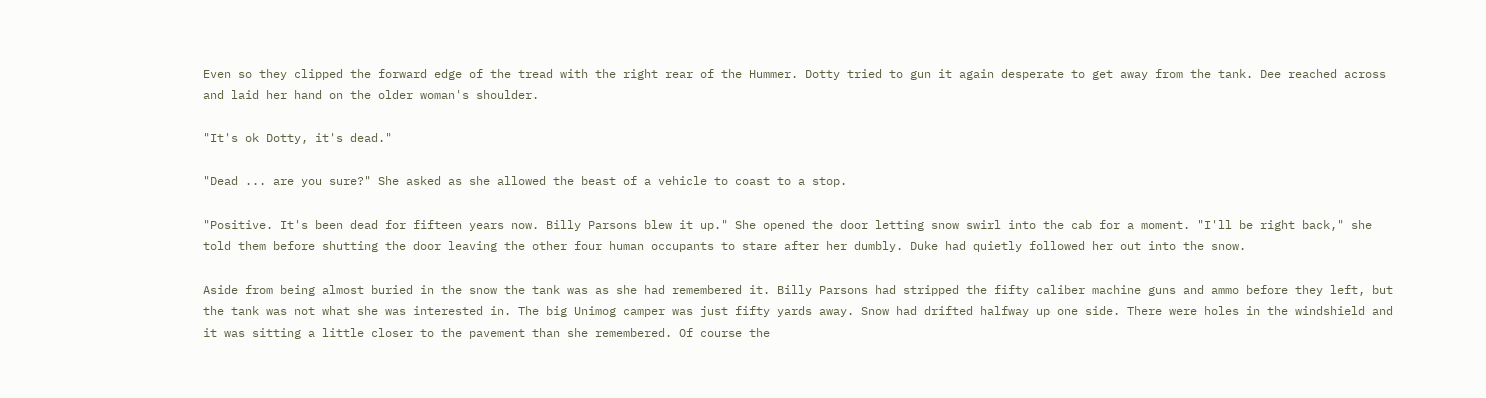Even so they clipped the forward edge of the tread with the right rear of the Hummer. Dotty tried to gun it again desperate to get away from the tank. Dee reached across and laid her hand on the older woman's shoulder.

"It's ok Dotty, it's dead."

"Dead ... are you sure?" She asked as she allowed the beast of a vehicle to coast to a stop.

"Positive. It's been dead for fifteen years now. Billy Parsons blew it up." She opened the door letting snow swirl into the cab for a moment. "I'll be right back," she told them before shutting the door leaving the other four human occupants to stare after her dumbly. Duke had quietly followed her out into the snow.

Aside from being almost buried in the snow the tank was as she had remembered it. Billy Parsons had stripped the fifty caliber machine guns and ammo before they left, but the tank was not what she was interested in. The big Unimog camper was just fifty yards away. Snow had drifted halfway up one side. There were holes in the windshield and it was sitting a little closer to the pavement than she remembered. Of course the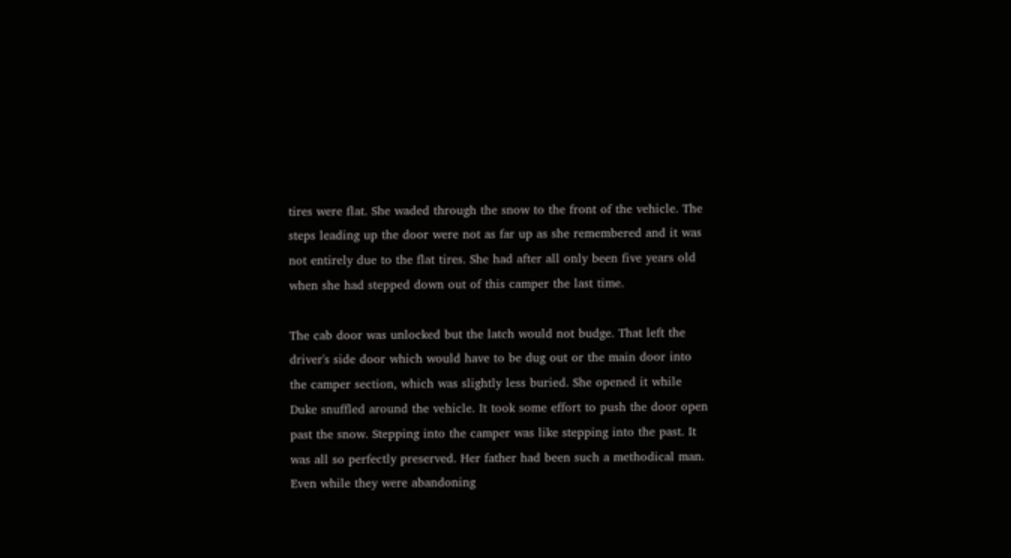tires were flat. She waded through the snow to the front of the vehicle. The steps leading up the door were not as far up as she remembered and it was not entirely due to the flat tires. She had after all only been five years old when she had stepped down out of this camper the last time.

The cab door was unlocked but the latch would not budge. That left the driver's side door which would have to be dug out or the main door into the camper section, which was slightly less buried. She opened it while Duke snuffled around the vehicle. It took some effort to push the door open past the snow. Stepping into the camper was like stepping into the past. It was all so perfectly preserved. Her father had been such a methodical man. Even while they were abandoning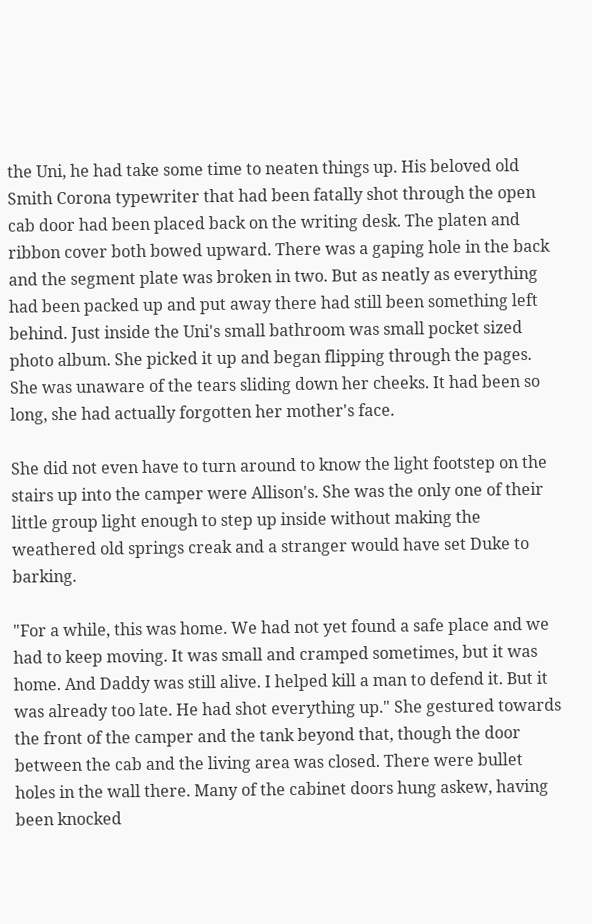the Uni, he had take some time to neaten things up. His beloved old Smith Corona typewriter that had been fatally shot through the open cab door had been placed back on the writing desk. The platen and ribbon cover both bowed upward. There was a gaping hole in the back and the segment plate was broken in two. But as neatly as everything had been packed up and put away there had still been something left behind. Just inside the Uni's small bathroom was small pocket sized photo album. She picked it up and began flipping through the pages. She was unaware of the tears sliding down her cheeks. It had been so long, she had actually forgotten her mother's face.

She did not even have to turn around to know the light footstep on the stairs up into the camper were Allison's. She was the only one of their little group light enough to step up inside without making the weathered old springs creak and a stranger would have set Duke to barking.

"For a while, this was home. We had not yet found a safe place and we had to keep moving. It was small and cramped sometimes, but it was home. And Daddy was still alive. I helped kill a man to defend it. But it was already too late. He had shot everything up." She gestured towards the front of the camper and the tank beyond that, though the door between the cab and the living area was closed. There were bullet holes in the wall there. Many of the cabinet doors hung askew, having been knocked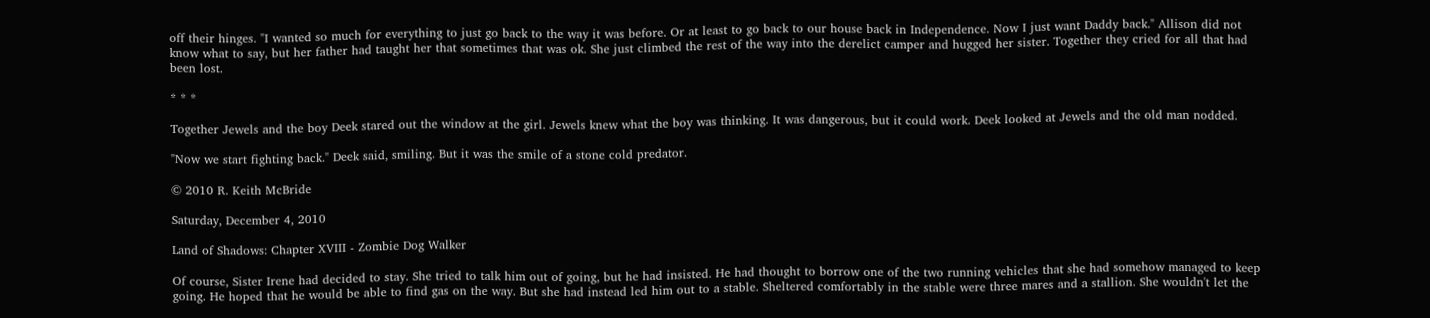off their hinges. "I wanted so much for everything to just go back to the way it was before. Or at least to go back to our house back in Independence. Now I just want Daddy back." Allison did not know what to say, but her father had taught her that sometimes that was ok. She just climbed the rest of the way into the derelict camper and hugged her sister. Together they cried for all that had been lost.

* * *

Together Jewels and the boy Deek stared out the window at the girl. Jewels knew what the boy was thinking. It was dangerous, but it could work. Deek looked at Jewels and the old man nodded.

"Now we start fighting back." Deek said, smiling. But it was the smile of a stone cold predator.

© 2010 R. Keith McBride

Saturday, December 4, 2010

Land of Shadows: Chapter XVIII - Zombie Dog Walker

Of course, Sister Irene had decided to stay. She tried to talk him out of going, but he had insisted. He had thought to borrow one of the two running vehicles that she had somehow managed to keep going. He hoped that he would be able to find gas on the way. But she had instead led him out to a stable. Sheltered comfortably in the stable were three mares and a stallion. She wouldn't let the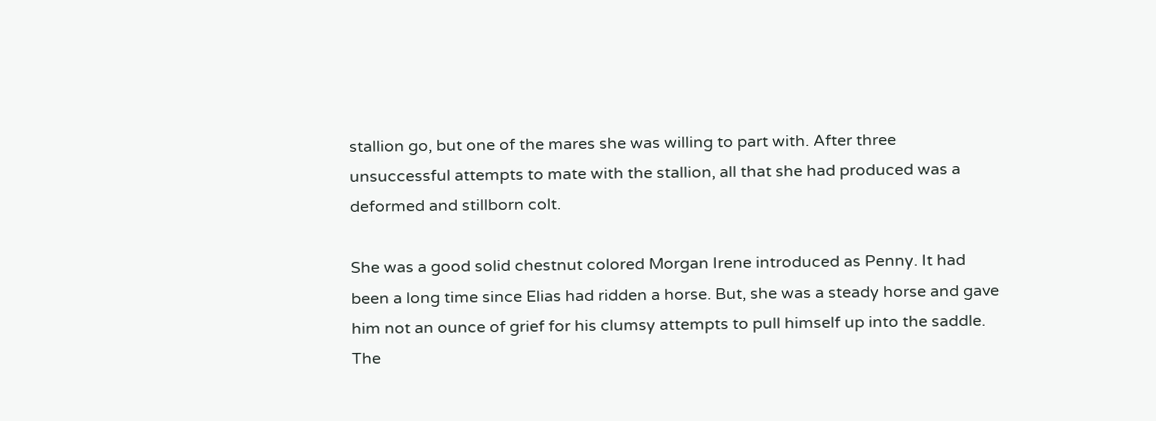stallion go, but one of the mares she was willing to part with. After three unsuccessful attempts to mate with the stallion, all that she had produced was a deformed and stillborn colt.

She was a good solid chestnut colored Morgan Irene introduced as Penny. It had been a long time since Elias had ridden a horse. But, she was a steady horse and gave him not an ounce of grief for his clumsy attempts to pull himself up into the saddle. The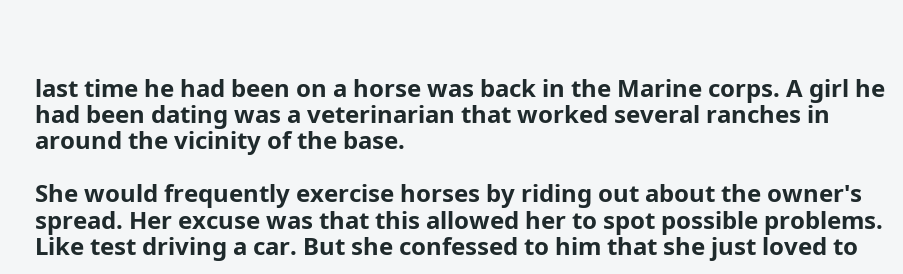last time he had been on a horse was back in the Marine corps. A girl he had been dating was a veterinarian that worked several ranches in around the vicinity of the base.

She would frequently exercise horses by riding out about the owner's spread. Her excuse was that this allowed her to spot possible problems. Like test driving a car. But she confessed to him that she just loved to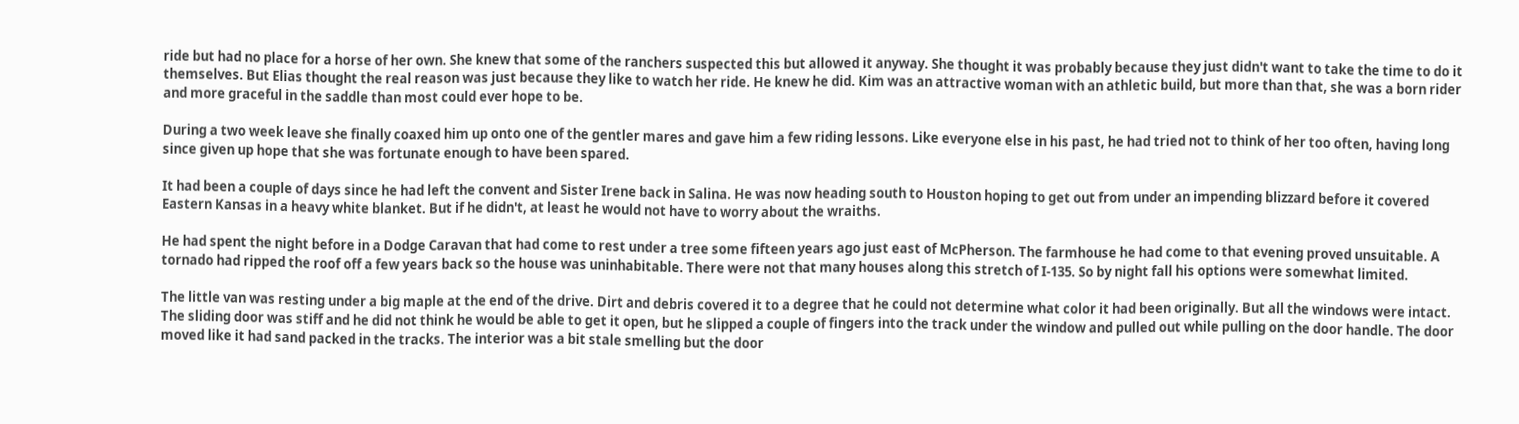ride but had no place for a horse of her own. She knew that some of the ranchers suspected this but allowed it anyway. She thought it was probably because they just didn't want to take the time to do it themselves. But Elias thought the real reason was just because they like to watch her ride. He knew he did. Kim was an attractive woman with an athletic build, but more than that, she was a born rider and more graceful in the saddle than most could ever hope to be.

During a two week leave she finally coaxed him up onto one of the gentler mares and gave him a few riding lessons. Like everyone else in his past, he had tried not to think of her too often, having long since given up hope that she was fortunate enough to have been spared.

It had been a couple of days since he had left the convent and Sister Irene back in Salina. He was now heading south to Houston hoping to get out from under an impending blizzard before it covered Eastern Kansas in a heavy white blanket. But if he didn't, at least he would not have to worry about the wraiths.

He had spent the night before in a Dodge Caravan that had come to rest under a tree some fifteen years ago just east of McPherson. The farmhouse he had come to that evening proved unsuitable. A tornado had ripped the roof off a few years back so the house was uninhabitable. There were not that many houses along this stretch of I-135. So by night fall his options were somewhat limited.

The little van was resting under a big maple at the end of the drive. Dirt and debris covered it to a degree that he could not determine what color it had been originally. But all the windows were intact. The sliding door was stiff and he did not think he would be able to get it open, but he slipped a couple of fingers into the track under the window and pulled out while pulling on the door handle. The door moved like it had sand packed in the tracks. The interior was a bit stale smelling but the door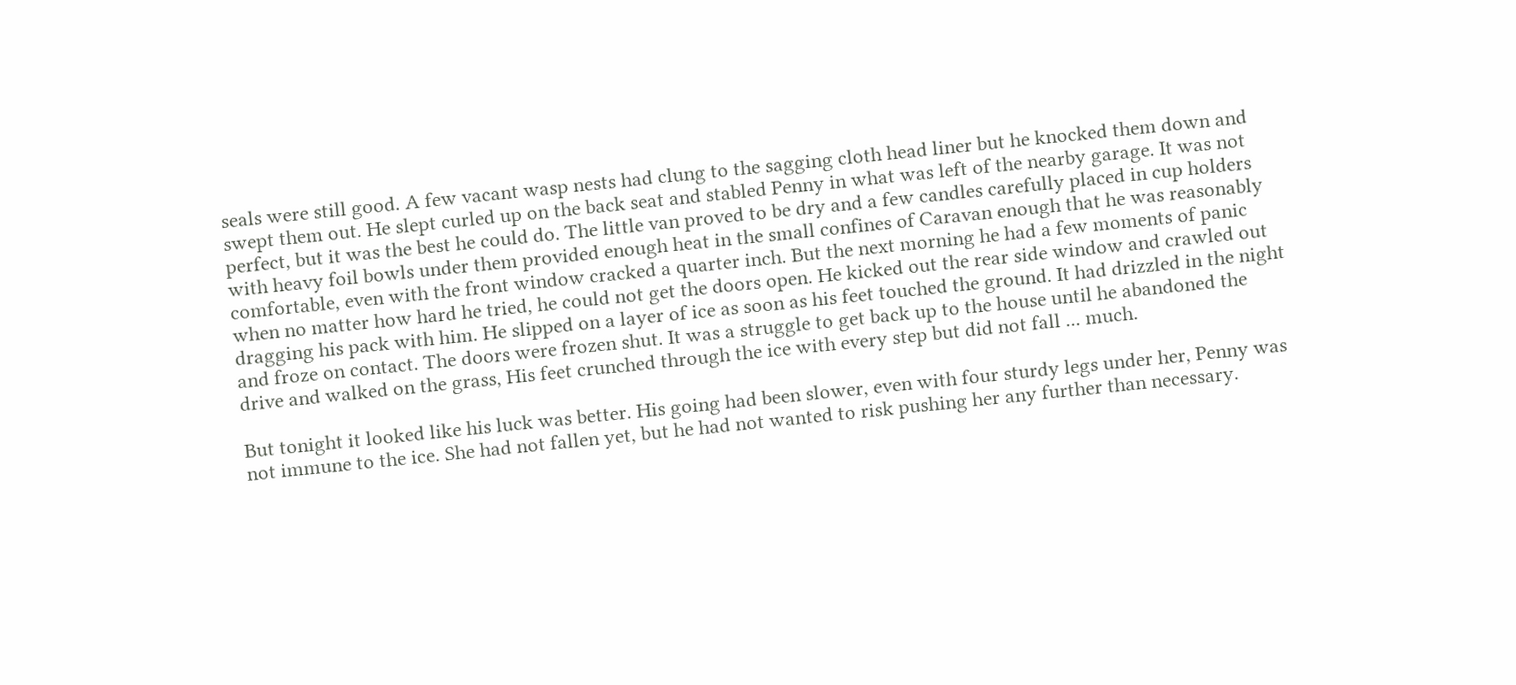seals were still good. A few vacant wasp nests had clung to the sagging cloth head liner but he knocked them down and swept them out. He slept curled up on the back seat and stabled Penny in what was left of the nearby garage. It was not perfect, but it was the best he could do. The little van proved to be dry and a few candles carefully placed in cup holders with heavy foil bowls under them provided enough heat in the small confines of Caravan enough that he was reasonably comfortable, even with the front window cracked a quarter inch. But the next morning he had a few moments of panic when no matter how hard he tried, he could not get the doors open. He kicked out the rear side window and crawled out dragging his pack with him. He slipped on a layer of ice as soon as his feet touched the ground. It had drizzled in the night and froze on contact. The doors were frozen shut. It was a struggle to get back up to the house until he abandoned the drive and walked on the grass, His feet crunched through the ice with every step but did not fall ... much.

But tonight it looked like his luck was better. His going had been slower, even with four sturdy legs under her, Penny was not immune to the ice. She had not fallen yet, but he had not wanted to risk pushing her any further than necessary.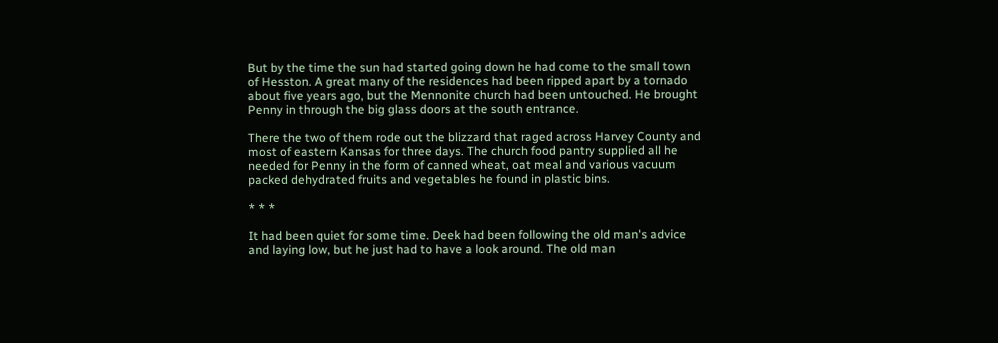But by the time the sun had started going down he had come to the small town of Hesston. A great many of the residences had been ripped apart by a tornado about five years ago, but the Mennonite church had been untouched. He brought Penny in through the big glass doors at the south entrance.

There the two of them rode out the blizzard that raged across Harvey County and most of eastern Kansas for three days. The church food pantry supplied all he needed for Penny in the form of canned wheat, oat meal and various vacuum packed dehydrated fruits and vegetables he found in plastic bins.

* * *

It had been quiet for some time. Deek had been following the old man's advice and laying low, but he just had to have a look around. The old man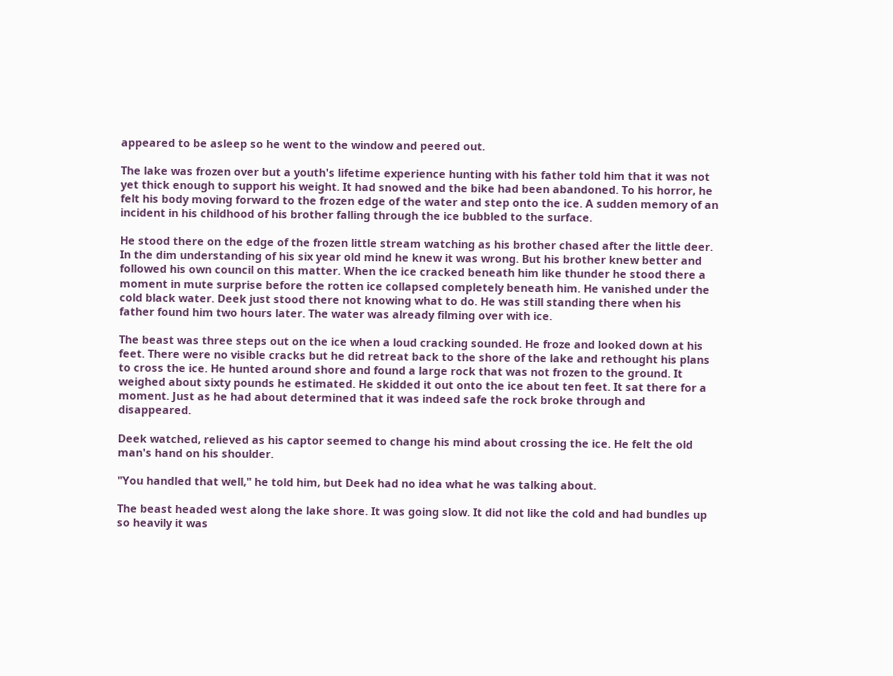appeared to be asleep so he went to the window and peered out.

The lake was frozen over but a youth's lifetime experience hunting with his father told him that it was not yet thick enough to support his weight. It had snowed and the bike had been abandoned. To his horror, he felt his body moving forward to the frozen edge of the water and step onto the ice. A sudden memory of an incident in his childhood of his brother falling through the ice bubbled to the surface.

He stood there on the edge of the frozen little stream watching as his brother chased after the little deer. In the dim understanding of his six year old mind he knew it was wrong. But his brother knew better and followed his own council on this matter. When the ice cracked beneath him like thunder he stood there a moment in mute surprise before the rotten ice collapsed completely beneath him. He vanished under the cold black water. Deek just stood there not knowing what to do. He was still standing there when his father found him two hours later. The water was already filming over with ice.

The beast was three steps out on the ice when a loud cracking sounded. He froze and looked down at his feet. There were no visible cracks but he did retreat back to the shore of the lake and rethought his plans to cross the ice. He hunted around shore and found a large rock that was not frozen to the ground. It weighed about sixty pounds he estimated. He skidded it out onto the ice about ten feet. It sat there for a moment. Just as he had about determined that it was indeed safe the rock broke through and disappeared.

Deek watched, relieved as his captor seemed to change his mind about crossing the ice. He felt the old man's hand on his shoulder.

"You handled that well," he told him, but Deek had no idea what he was talking about.

The beast headed west along the lake shore. It was going slow. It did not like the cold and had bundles up so heavily it was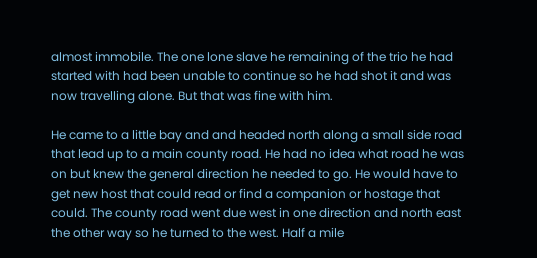almost immobile. The one lone slave he remaining of the trio he had started with had been unable to continue so he had shot it and was now travelling alone. But that was fine with him.

He came to a little bay and and headed north along a small side road that lead up to a main county road. He had no idea what road he was on but knew the general direction he needed to go. He would have to get new host that could read or find a companion or hostage that could. The county road went due west in one direction and north east the other way so he turned to the west. Half a mile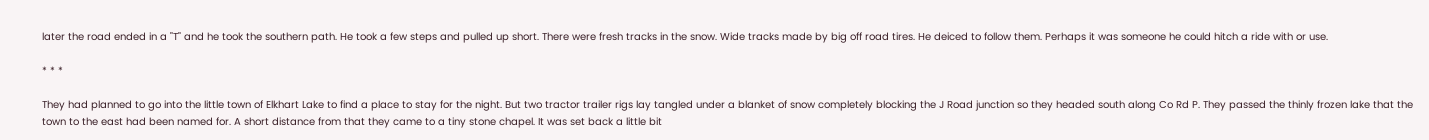later the road ended in a "T" and he took the southern path. He took a few steps and pulled up short. There were fresh tracks in the snow. Wide tracks made by big off road tires. He deiced to follow them. Perhaps it was someone he could hitch a ride with or use.

* * *

They had planned to go into the little town of Elkhart Lake to find a place to stay for the night. But two tractor trailer rigs lay tangled under a blanket of snow completely blocking the J Road junction so they headed south along Co Rd P. They passed the thinly frozen lake that the town to the east had been named for. A short distance from that they came to a tiny stone chapel. It was set back a little bit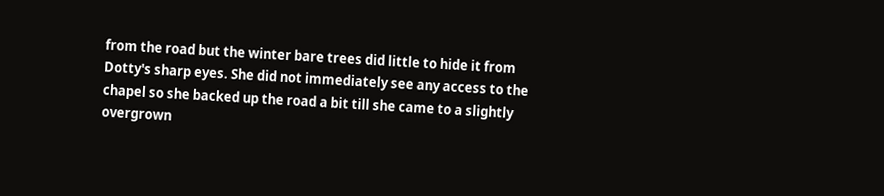from the road but the winter bare trees did little to hide it from Dotty's sharp eyes. She did not immediately see any access to the chapel so she backed up the road a bit till she came to a slightly overgrown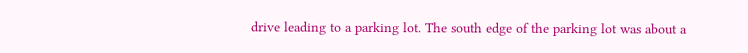drive leading to a parking lot. The south edge of the parking lot was about a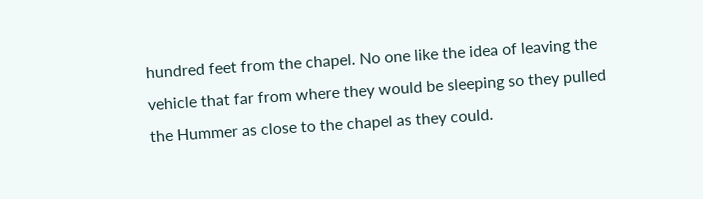hundred feet from the chapel. No one like the idea of leaving the vehicle that far from where they would be sleeping so they pulled the Hummer as close to the chapel as they could.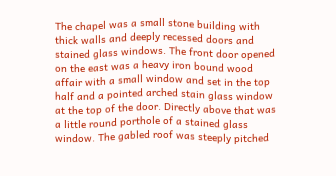The chapel was a small stone building with thick walls and deeply recessed doors and stained glass windows. The front door opened on the east was a heavy iron bound wood affair with a small window and set in the top half and a pointed arched stain glass window at the top of the door. Directly above that was a little round porthole of a stained glass window. The gabled roof was steeply pitched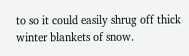to so it could easily shrug off thick winter blankets of snow.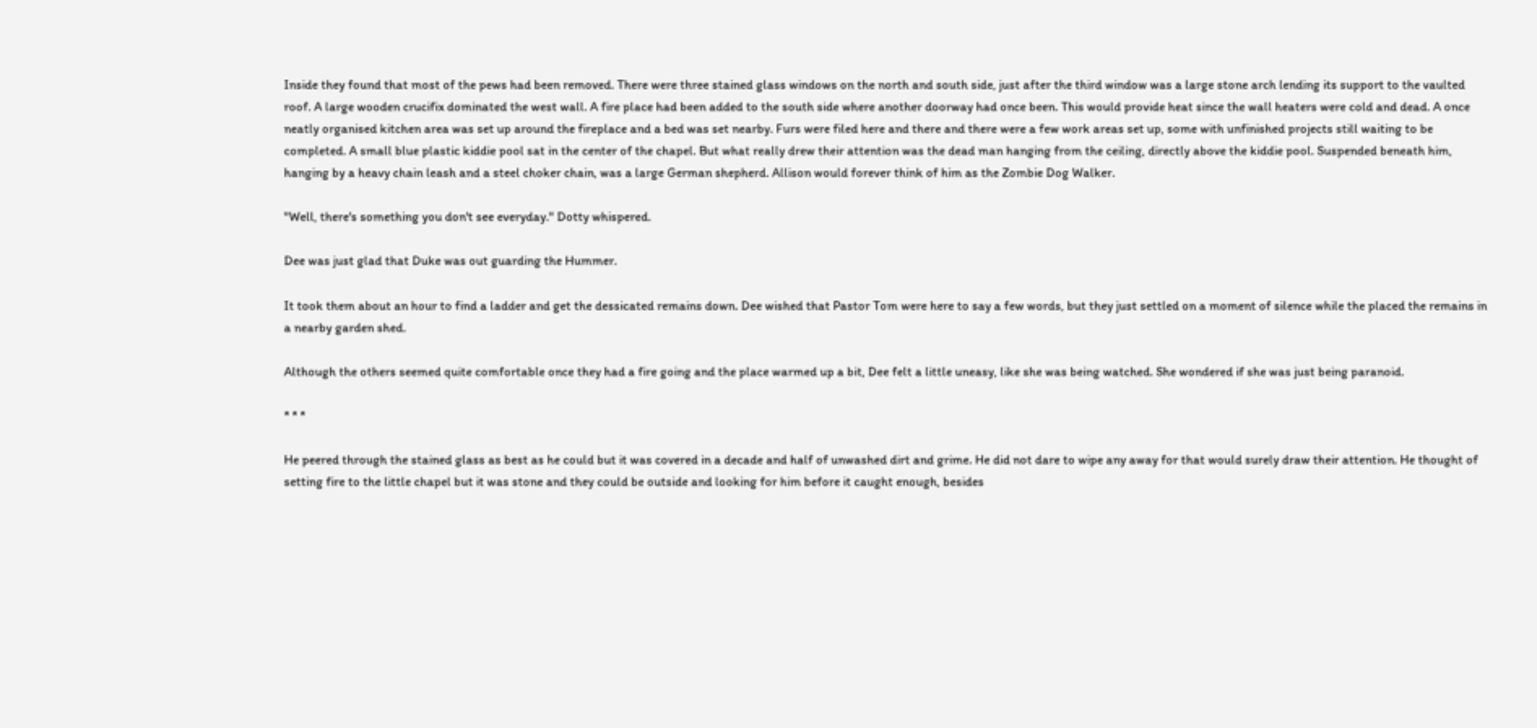Inside they found that most of the pews had been removed. There were three stained glass windows on the north and south side, just after the third window was a large stone arch lending its support to the vaulted roof. A large wooden crucifix dominated the west wall. A fire place had been added to the south side where another doorway had once been. This would provide heat since the wall heaters were cold and dead. A once neatly organised kitchen area was set up around the fireplace and a bed was set nearby. Furs were filed here and there and there were a few work areas set up, some with unfinished projects still waiting to be completed. A small blue plastic kiddie pool sat in the center of the chapel. But what really drew their attention was the dead man hanging from the ceiling, directly above the kiddie pool. Suspended beneath him, hanging by a heavy chain leash and a steel choker chain, was a large German shepherd. Allison would forever think of him as the Zombie Dog Walker.

"Well, there's something you don't see everyday." Dotty whispered.

Dee was just glad that Duke was out guarding the Hummer.

It took them about an hour to find a ladder and get the dessicated remains down. Dee wished that Pastor Tom were here to say a few words, but they just settled on a moment of silence while the placed the remains in a nearby garden shed.

Although the others seemed quite comfortable once they had a fire going and the place warmed up a bit, Dee felt a little uneasy, like she was being watched. She wondered if she was just being paranoid.

* * *

He peered through the stained glass as best as he could but it was covered in a decade and half of unwashed dirt and grime. He did not dare to wipe any away for that would surely draw their attention. He thought of setting fire to the little chapel but it was stone and they could be outside and looking for him before it caught enough, besides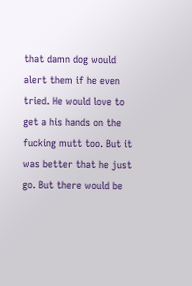that damn dog would alert them if he even tried. He would love to get a his hands on the fucking mutt too. But it was better that he just go. But there would be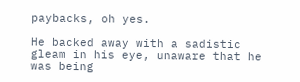paybacks, oh yes.

He backed away with a sadistic gleam in his eye, unaware that he was being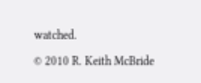watched.

© 2010 R. Keith McBride